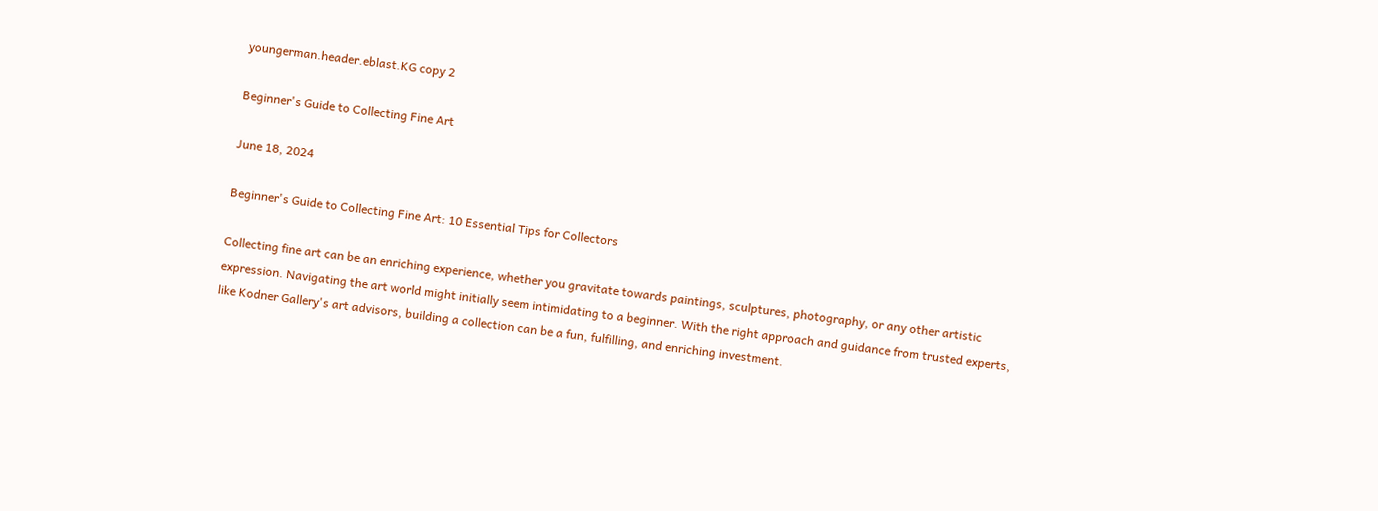youngerman.header.eblast.KG copy 2

Beginner's Guide to Collecting Fine Art

June 18, 2024

Beginner's Guide to Collecting Fine Art: 10 Essential Tips for Collectors

Collecting fine art can be an enriching experience, whether you gravitate towards paintings, sculptures, photography, or any other artistic expression. Navigating the art world might initially seem intimidating to a beginner. With the right approach and guidance from trusted experts, like Kodner Gallery's art advisors, building a collection can be a fun, fulfilling, and enriching investment.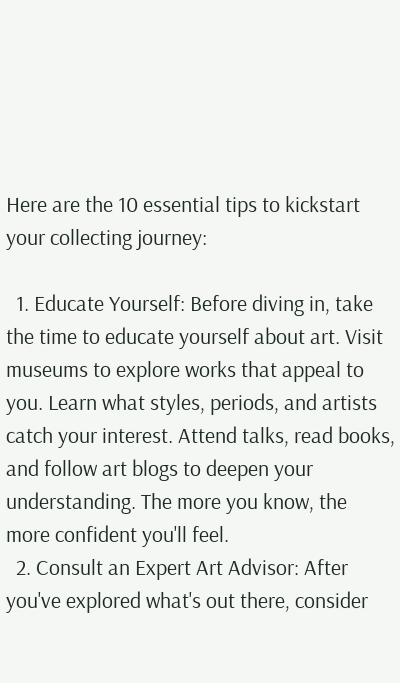Here are the 10 essential tips to kickstart your collecting journey:

  1. Educate Yourself: Before diving in, take the time to educate yourself about art. Visit museums to explore works that appeal to you. Learn what styles, periods, and artists catch your interest. Attend talks, read books, and follow art blogs to deepen your understanding. The more you know, the more confident you'll feel.
  2. Consult an Expert Art Advisor: After you've explored what's out there, consider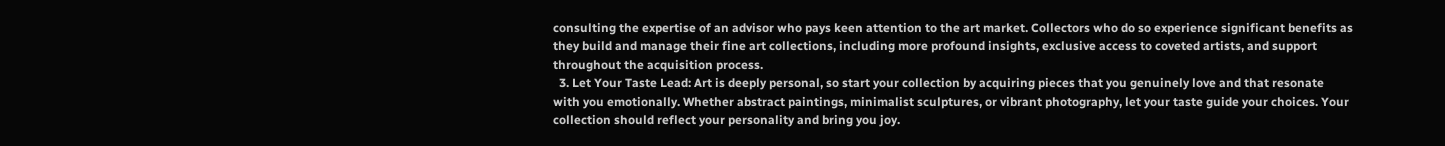consulting the expertise of an advisor who pays keen attention to the art market. Collectors who do so experience significant benefits as they build and manage their fine art collections, including more profound insights, exclusive access to coveted artists, and support throughout the acquisition process.
  3. Let Your Taste Lead: Art is deeply personal, so start your collection by acquiring pieces that you genuinely love and that resonate with you emotionally. Whether abstract paintings, minimalist sculptures, or vibrant photography, let your taste guide your choices. Your collection should reflect your personality and bring you joy.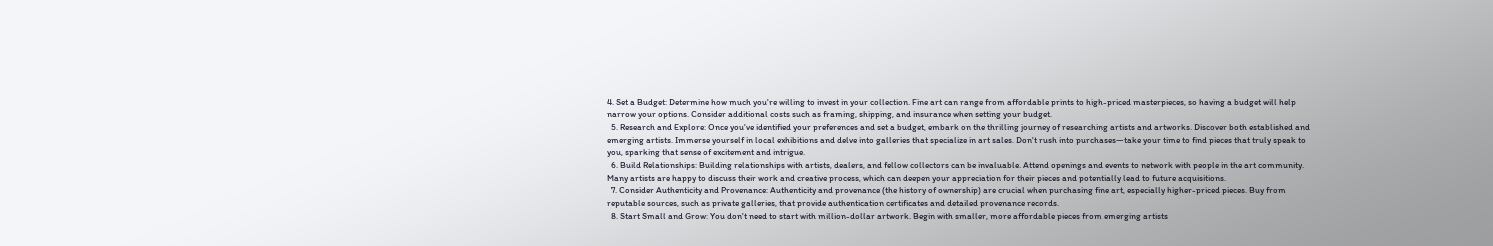4. Set a Budget: Determine how much you're willing to invest in your collection. Fine art can range from affordable prints to high-priced masterpieces, so having a budget will help narrow your options. Consider additional costs such as framing, shipping, and insurance when setting your budget.
  5. Research and Explore: Once you've identified your preferences and set a budget, embark on the thrilling journey of researching artists and artworks. Discover both established and emerging artists. Immerse yourself in local exhibitions and delve into galleries that specialize in art sales. Don't rush into purchases—take your time to find pieces that truly speak to you, sparking that sense of excitement and intrigue.
  6. Build Relationships: Building relationships with artists, dealers, and fellow collectors can be invaluable. Attend openings and events to network with people in the art community. Many artists are happy to discuss their work and creative process, which can deepen your appreciation for their pieces and potentially lead to future acquisitions.
  7. Consider Authenticity and Provenance: Authenticity and provenance (the history of ownership) are crucial when purchasing fine art, especially higher-priced pieces. Buy from reputable sources, such as private galleries, that provide authentication certificates and detailed provenance records.
  8. Start Small and Grow: You don't need to start with million-dollar artwork. Begin with smaller, more affordable pieces from emerging artists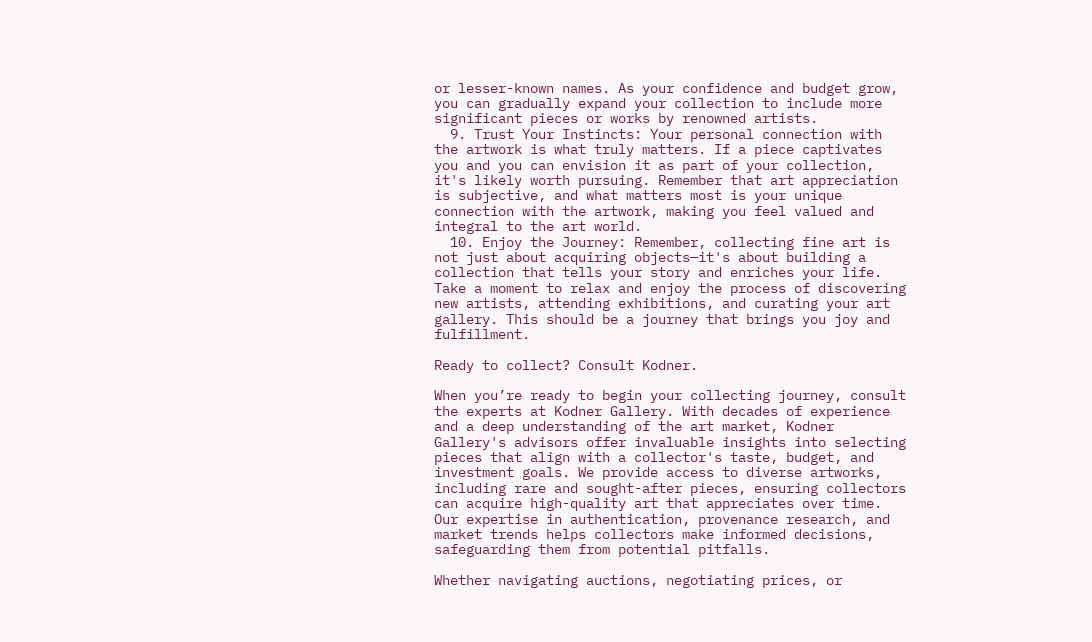or lesser-known names. As your confidence and budget grow, you can gradually expand your collection to include more significant pieces or works by renowned artists.
  9. Trust Your Instincts: Your personal connection with the artwork is what truly matters. If a piece captivates you and you can envision it as part of your collection, it's likely worth pursuing. Remember that art appreciation is subjective, and what matters most is your unique connection with the artwork, making you feel valued and integral to the art world.
  10. Enjoy the Journey: Remember, collecting fine art is not just about acquiring objects—it's about building a collection that tells your story and enriches your life. Take a moment to relax and enjoy the process of discovering new artists, attending exhibitions, and curating your art gallery. This should be a journey that brings you joy and fulfillment.

Ready to collect? Consult Kodner.

When you’re ready to begin your collecting journey, consult the experts at Kodner Gallery. With decades of experience and a deep understanding of the art market, Kodner Gallery's advisors offer invaluable insights into selecting pieces that align with a collector's taste, budget, and investment goals. We provide access to diverse artworks, including rare and sought-after pieces, ensuring collectors can acquire high-quality art that appreciates over time. Our expertise in authentication, provenance research, and market trends helps collectors make informed decisions, safeguarding them from potential pitfalls.

Whether navigating auctions, negotiating prices, or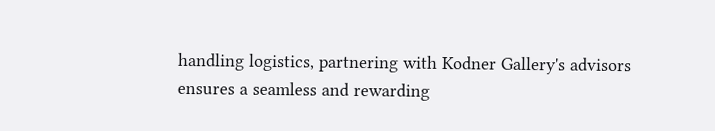handling logistics, partnering with Kodner Gallery's advisors ensures a seamless and rewarding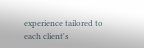experience tailored to each client's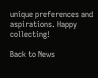unique preferences and aspirations. Happy collecting!

Back to News